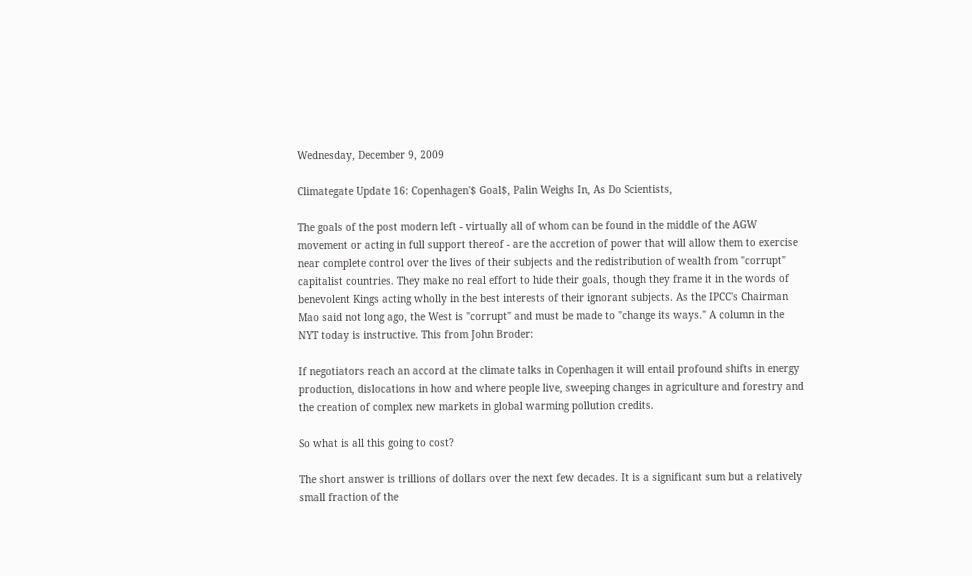Wednesday, December 9, 2009

Climategate Update 16: Copenhagen'$ Goal$, Palin Weighs In, As Do Scientists,

The goals of the post modern left - virtually all of whom can be found in the middle of the AGW movement or acting in full support thereof - are the accretion of power that will allow them to exercise near complete control over the lives of their subjects and the redistribution of wealth from "corrupt" capitalist countries. They make no real effort to hide their goals, though they frame it in the words of benevolent Kings acting wholly in the best interests of their ignorant subjects. As the IPCC's Chairman Mao said not long ago, the West is "corrupt" and must be made to "change its ways." A column in the NYT today is instructive. This from John Broder:

If negotiators reach an accord at the climate talks in Copenhagen it will entail profound shifts in energy production, dislocations in how and where people live, sweeping changes in agriculture and forestry and the creation of complex new markets in global warming pollution credits.

So what is all this going to cost?

The short answer is trillions of dollars over the next few decades. It is a significant sum but a relatively small fraction of the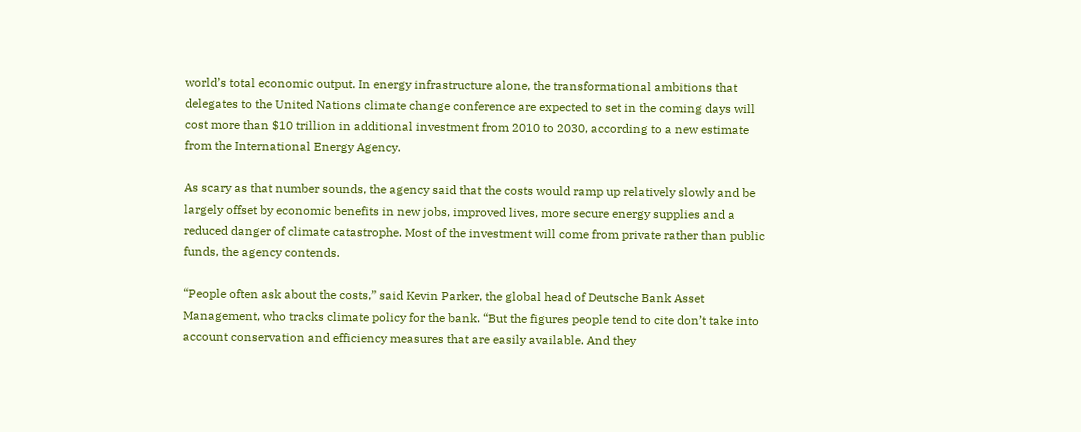world’s total economic output. In energy infrastructure alone, the transformational ambitions that delegates to the United Nations climate change conference are expected to set in the coming days will cost more than $10 trillion in additional investment from 2010 to 2030, according to a new estimate from the International Energy Agency.

As scary as that number sounds, the agency said that the costs would ramp up relatively slowly and be largely offset by economic benefits in new jobs, improved lives, more secure energy supplies and a reduced danger of climate catastrophe. Most of the investment will come from private rather than public funds, the agency contends.

“People often ask about the costs,” said Kevin Parker, the global head of Deutsche Bank Asset Management, who tracks climate policy for the bank. “But the figures people tend to cite don’t take into account conservation and efficiency measures that are easily available. And they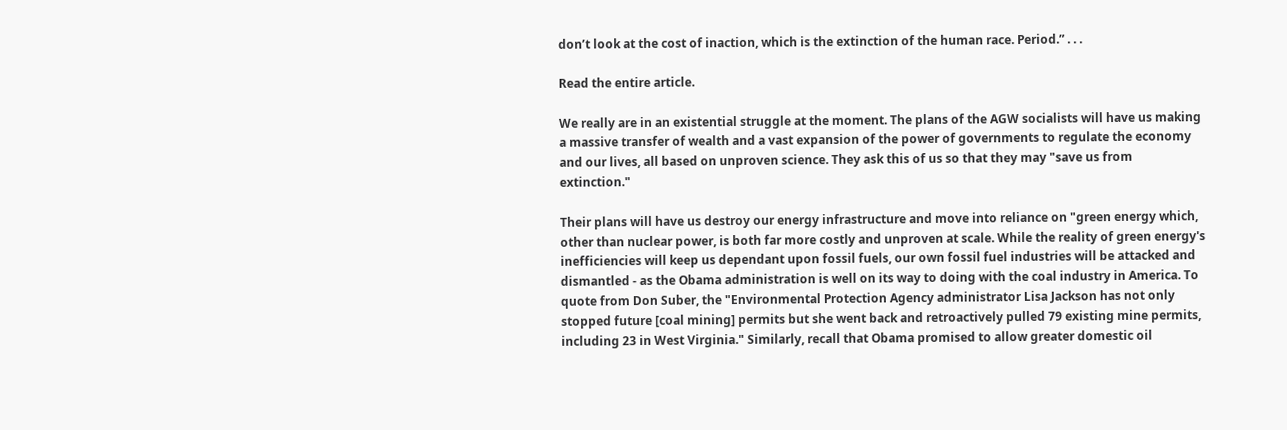don’t look at the cost of inaction, which is the extinction of the human race. Period.” . . .

Read the entire article.

We really are in an existential struggle at the moment. The plans of the AGW socialists will have us making a massive transfer of wealth and a vast expansion of the power of governments to regulate the economy and our lives, all based on unproven science. They ask this of us so that they may "save us from extinction."

Their plans will have us destroy our energy infrastructure and move into reliance on "green energy which, other than nuclear power, is both far more costly and unproven at scale. While the reality of green energy's inefficiencies will keep us dependant upon fossil fuels, our own fossil fuel industries will be attacked and dismantled - as the Obama administration is well on its way to doing with the coal industry in America. To quote from Don Suber, the "Environmental Protection Agency administrator Lisa Jackson has not only stopped future [coal mining] permits but she went back and retroactively pulled 79 existing mine permits, including 23 in West Virginia." Similarly, recall that Obama promised to allow greater domestic oil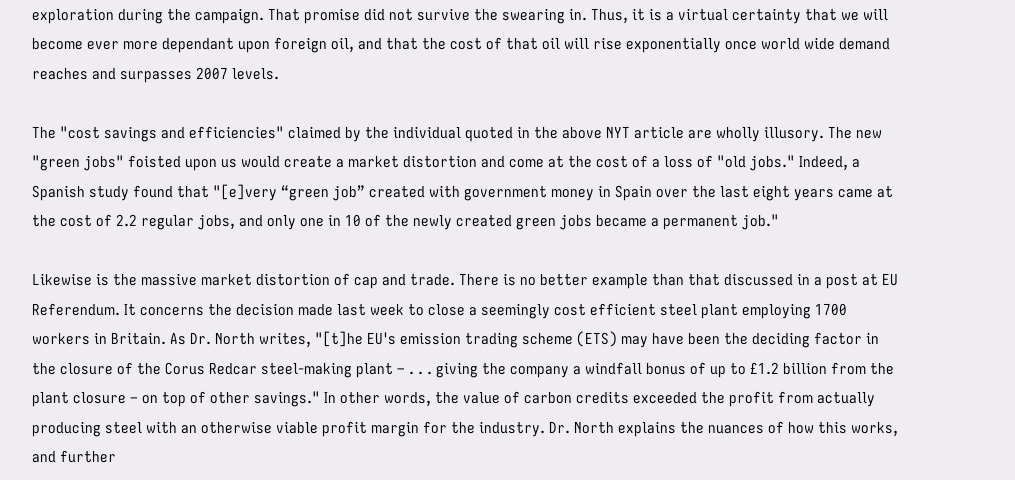exploration during the campaign. That promise did not survive the swearing in. Thus, it is a virtual certainty that we will become ever more dependant upon foreign oil, and that the cost of that oil will rise exponentially once world wide demand reaches and surpasses 2007 levels.

The "cost savings and efficiencies" claimed by the individual quoted in the above NYT article are wholly illusory. The new "green jobs" foisted upon us would create a market distortion and come at the cost of a loss of "old jobs." Indeed, a Spanish study found that "[e]very “green job” created with government money in Spain over the last eight years came at the cost of 2.2 regular jobs, and only one in 10 of the newly created green jobs became a permanent job."

Likewise is the massive market distortion of cap and trade. There is no better example than that discussed in a post at EU Referendum. It concerns the decision made last week to close a seemingly cost efficient steel plant employing 1700 workers in Britain. As Dr. North writes, "[t]he EU's emission trading scheme (ETS) may have been the deciding factor in the closure of the Corus Redcar steel-making plant – . . . giving the company a windfall bonus of up to £1.2 billion from the plant closure – on top of other savings." In other words, the value of carbon credits exceeded the profit from actually producing steel with an otherwise viable profit margin for the industry. Dr. North explains the nuances of how this works, and further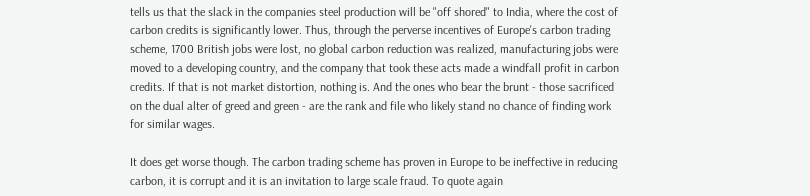tells us that the slack in the companies steel production will be "off shored" to India, where the cost of carbon credits is significantly lower. Thus, through the perverse incentives of Europe's carbon trading scheme, 1700 British jobs were lost, no global carbon reduction was realized, manufacturing jobs were moved to a developing country, and the company that took these acts made a windfall profit in carbon credits. If that is not market distortion, nothing is. And the ones who bear the brunt - those sacrificed on the dual alter of greed and green - are the rank and file who likely stand no chance of finding work for similar wages.

It does get worse though. The carbon trading scheme has proven in Europe to be ineffective in reducing carbon, it is corrupt and it is an invitation to large scale fraud. To quote again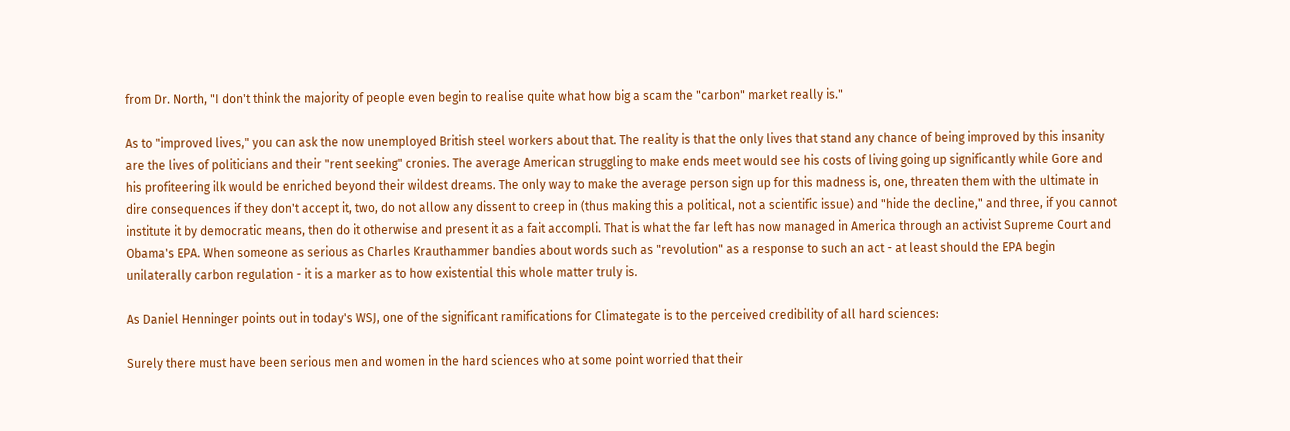from Dr. North, "I don't think the majority of people even begin to realise quite what how big a scam the "carbon" market really is."

As to "improved lives," you can ask the now unemployed British steel workers about that. The reality is that the only lives that stand any chance of being improved by this insanity are the lives of politicians and their "rent seeking" cronies. The average American struggling to make ends meet would see his costs of living going up significantly while Gore and his profiteering ilk would be enriched beyond their wildest dreams. The only way to make the average person sign up for this madness is, one, threaten them with the ultimate in dire consequences if they don't accept it, two, do not allow any dissent to creep in (thus making this a political, not a scientific issue) and "hide the decline," and three, if you cannot institute it by democratic means, then do it otherwise and present it as a fait accompli. That is what the far left has now managed in America through an activist Supreme Court and Obama's EPA. When someone as serious as Charles Krauthammer bandies about words such as "revolution" as a response to such an act - at least should the EPA begin unilaterally carbon regulation - it is a marker as to how existential this whole matter truly is.

As Daniel Henninger points out in today's WSJ, one of the significant ramifications for Climategate is to the perceived credibility of all hard sciences:

Surely there must have been serious men and women in the hard sciences who at some point worried that their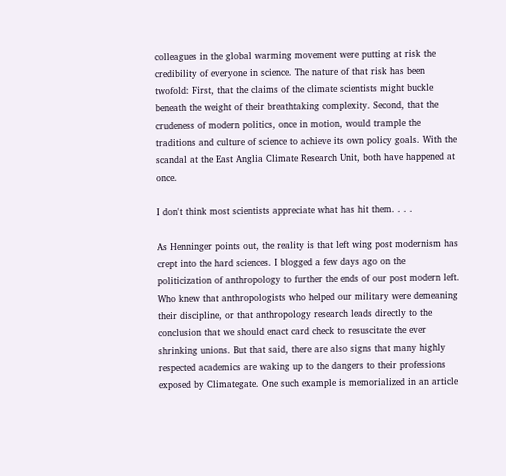colleagues in the global warming movement were putting at risk the credibility of everyone in science. The nature of that risk has been twofold: First, that the claims of the climate scientists might buckle beneath the weight of their breathtaking complexity. Second, that the crudeness of modern politics, once in motion, would trample the traditions and culture of science to achieve its own policy goals. With the scandal at the East Anglia Climate Research Unit, both have happened at once.

I don't think most scientists appreciate what has hit them. . . .

As Henninger points out, the reality is that left wing post modernism has crept into the hard sciences. I blogged a few days ago on the politicization of anthropology to further the ends of our post modern left. Who knew that anthropologists who helped our military were demeaning their discipline, or that anthropology research leads directly to the conclusion that we should enact card check to resuscitate the ever shrinking unions. But that said, there are also signs that many highly respected academics are waking up to the dangers to their professions exposed by Climategate. One such example is memorialized in an article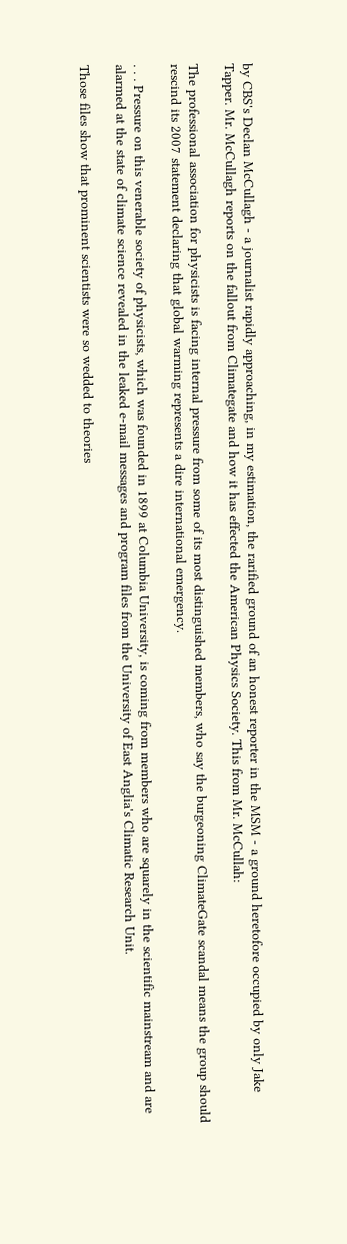by CBS's Declan McCullagh - a journalist rapidly approaching, in my estimation, the rarified ground of an honest reporter in the MSM - a ground heretofore occupied by only Jake Tapper. Mr. McCullagh reports on the fallout from Climategate and how it has effected the American Physics Society. This from Mr. McCullah:

The professional association for physicists is facing internal pressure from some of its most distinguished members, who say the burgeoning ClimateGate scandal means the group should rescind its 2007 statement declaring that global warming represents a dire international emergency.

. . . Pressure on this venerable society of physicists, which was founded in 1899 at Columbia University, is coming from members who are squarely in the scientific mainstream and are alarmed at the state of climate science revealed in the leaked e-mail messages and program files from the University of East Anglia's Climatic Research Unit.

Those files show that prominent scientists were so wedded to theories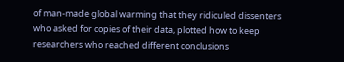of man-made global warming that they ridiculed dissenters who asked for copies of their data, plotted how to keep researchers who reached different conclusions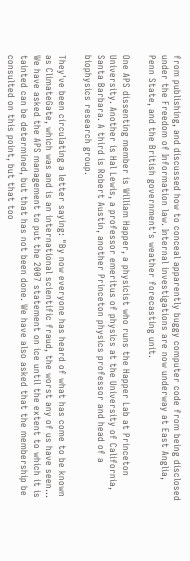from publishing, and discussed how to conceal apparently buggy computer code from being disclosed under the Freedom of Information law. Internal investigations are now underway at East Anglia, Penn State, and the British government's weather forecasting unit.

One APS dissenting member is William Happer, a physicist who runs the Happer Lab at Princeton University. Another is Hal Lewis, a professor emeritus of physics at the University of California, Santa Barbara. A third is Robert Austin, another Princeton physics professor and head of a biophysics research group.

They've been circulating a letter saying: "By now everyone has heard of what has come to be known as ClimateGate, which was and is an international scientific fraud, the worst any of us have seen... We have asked the APS management to put the 2007 statement on ice until the extent to which it is tainted can be determined, but that has not been done. We have also asked that the membership be consulted on this point, but that too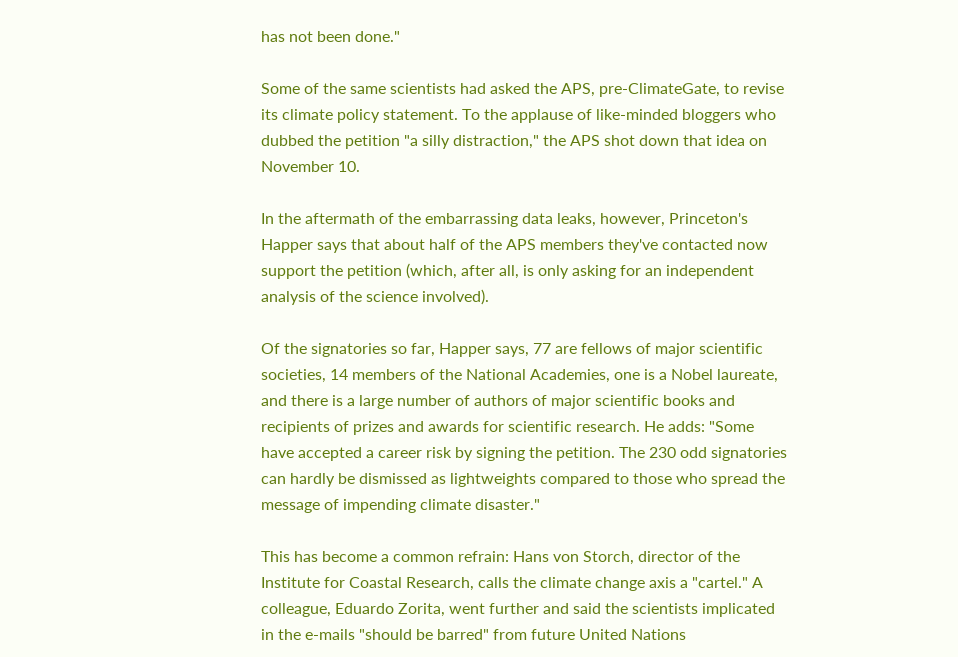has not been done."

Some of the same scientists had asked the APS, pre-ClimateGate, to revise its climate policy statement. To the applause of like-minded bloggers who dubbed the petition "a silly distraction," the APS shot down that idea on November 10.

In the aftermath of the embarrassing data leaks, however, Princeton's Happer says that about half of the APS members they've contacted now support the petition (which, after all, is only asking for an independent analysis of the science involved).

Of the signatories so far, Happer says, 77 are fellows of major scientific societies, 14 members of the National Academies, one is a Nobel laureate, and there is a large number of authors of major scientific books and recipients of prizes and awards for scientific research. He adds: "Some have accepted a career risk by signing the petition. The 230 odd signatories can hardly be dismissed as lightweights compared to those who spread the message of impending climate disaster."

This has become a common refrain: Hans von Storch, director of the Institute for Coastal Research, calls the climate change axis a "cartel." A colleague, Eduardo Zorita, went further and said the scientists implicated in the e-mails "should be barred" from future United Nations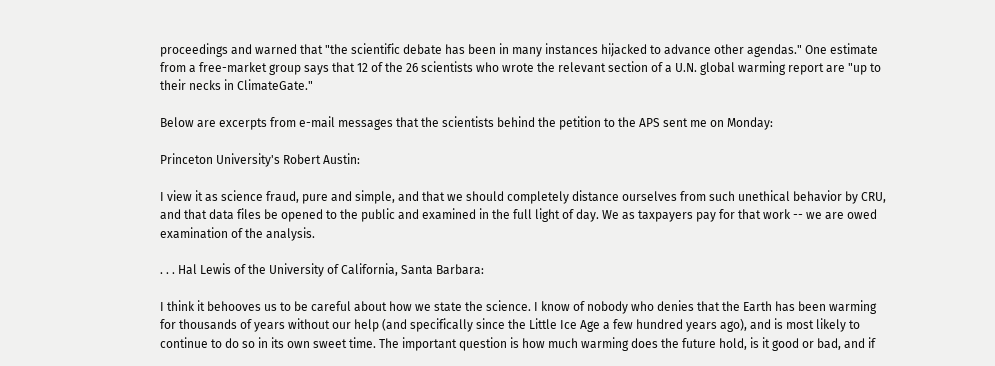proceedings and warned that "the scientific debate has been in many instances hijacked to advance other agendas." One estimate from a free-market group says that 12 of the 26 scientists who wrote the relevant section of a U.N. global warming report are "up to their necks in ClimateGate."

Below are excerpts from e-mail messages that the scientists behind the petition to the APS sent me on Monday:

Princeton University's Robert Austin:

I view it as science fraud, pure and simple, and that we should completely distance ourselves from such unethical behavior by CRU, and that data files be opened to the public and examined in the full light of day. We as taxpayers pay for that work -- we are owed examination of the analysis.

. . . Hal Lewis of the University of California, Santa Barbara:

I think it behooves us to be careful about how we state the science. I know of nobody who denies that the Earth has been warming for thousands of years without our help (and specifically since the Little Ice Age a few hundred years ago), and is most likely to continue to do so in its own sweet time. The important question is how much warming does the future hold, is it good or bad, and if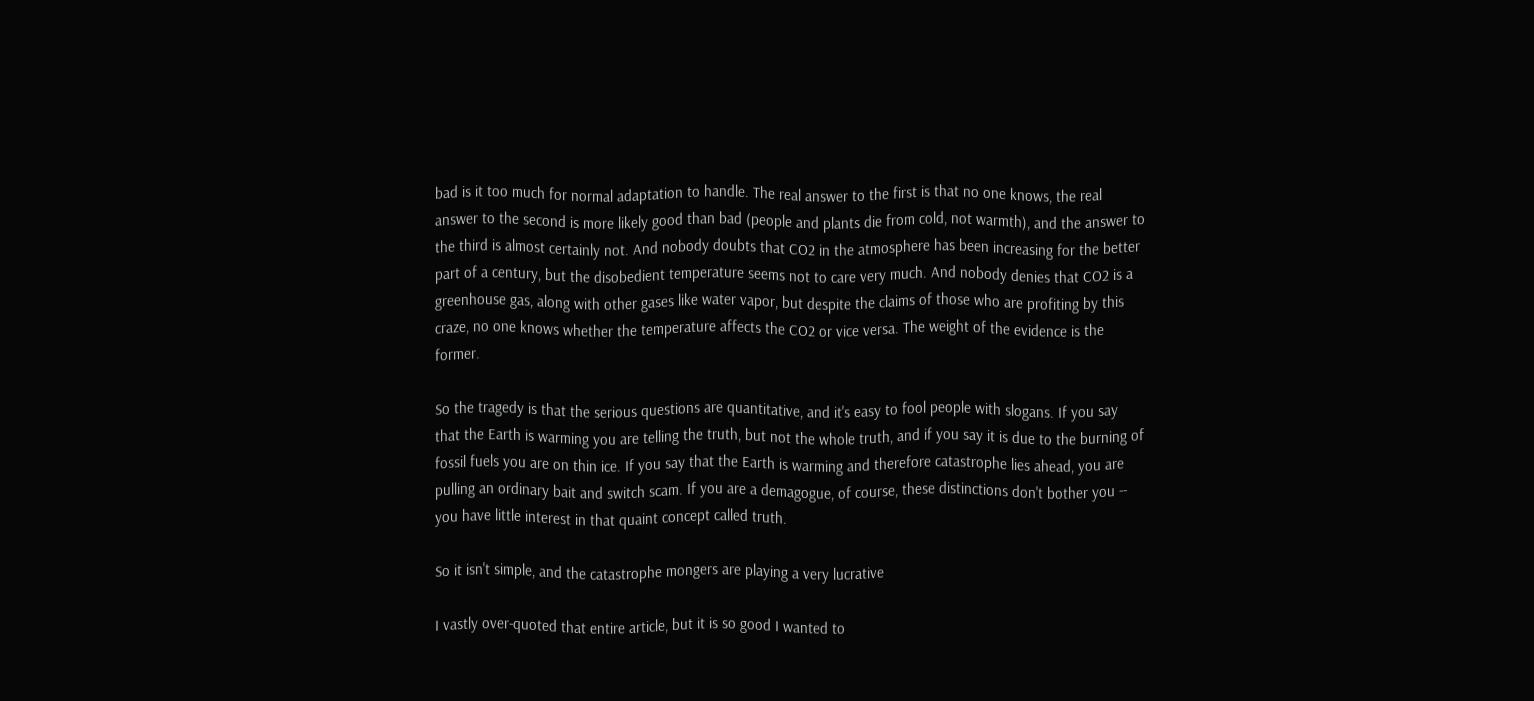bad is it too much for normal adaptation to handle. The real answer to the first is that no one knows, the real answer to the second is more likely good than bad (people and plants die from cold, not warmth), and the answer to the third is almost certainly not. And nobody doubts that CO2 in the atmosphere has been increasing for the better part of a century, but the disobedient temperature seems not to care very much. And nobody denies that CO2 is a greenhouse gas, along with other gases like water vapor, but despite the claims of those who are profiting by this craze, no one knows whether the temperature affects the CO2 or vice versa. The weight of the evidence is the former.

So the tragedy is that the serious questions are quantitative, and it's easy to fool people with slogans. If you say that the Earth is warming you are telling the truth, but not the whole truth, and if you say it is due to the burning of fossil fuels you are on thin ice. If you say that the Earth is warming and therefore catastrophe lies ahead, you are pulling an ordinary bait and switch scam. If you are a demagogue, of course, these distinctions don't bother you -- you have little interest in that quaint concept called truth.

So it isn't simple, and the catastrophe mongers are playing a very lucrative

I vastly over-quoted that entire article, but it is so good I wanted to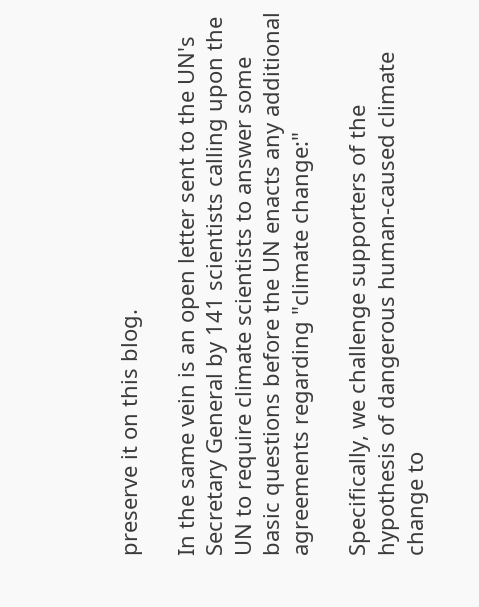preserve it on this blog.

In the same vein is an open letter sent to the UN's Secretary General by 141 scientists calling upon the UN to require climate scientists to answer some basic questions before the UN enacts any additional agreements regarding "climate change:"

Specifically, we challenge supporters of the hypothesis of dangerous human-caused climate change to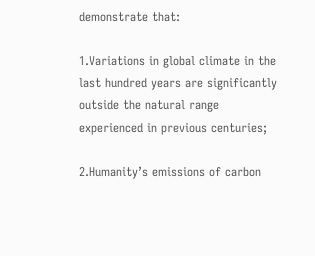demonstrate that:

1.Variations in global climate in the last hundred years are significantly outside the natural range experienced in previous centuries;

2.Humanity’s emissions of carbon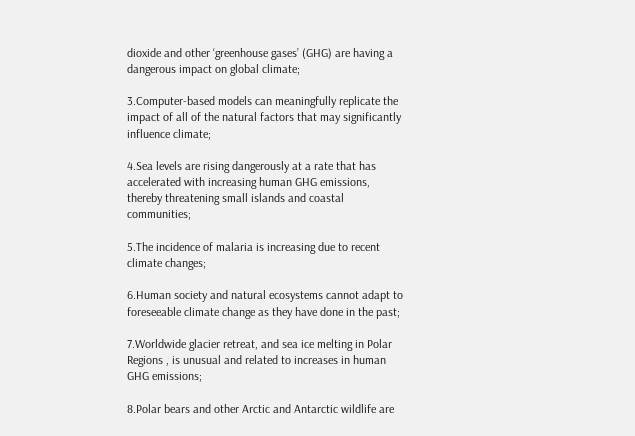dioxide and other ‘greenhouse gases’ (GHG) are having a dangerous impact on global climate;

3.Computer-based models can meaningfully replicate the impact of all of the natural factors that may significantly influence climate;

4.Sea levels are rising dangerously at a rate that has accelerated with increasing human GHG emissions, thereby threatening small islands and coastal communities;

5.The incidence of malaria is increasing due to recent climate changes;

6.Human society and natural ecosystems cannot adapt to foreseeable climate change as they have done in the past;

7.Worldwide glacier retreat, and sea ice melting in Polar Regions , is unusual and related to increases in human GHG emissions;

8.Polar bears and other Arctic and Antarctic wildlife are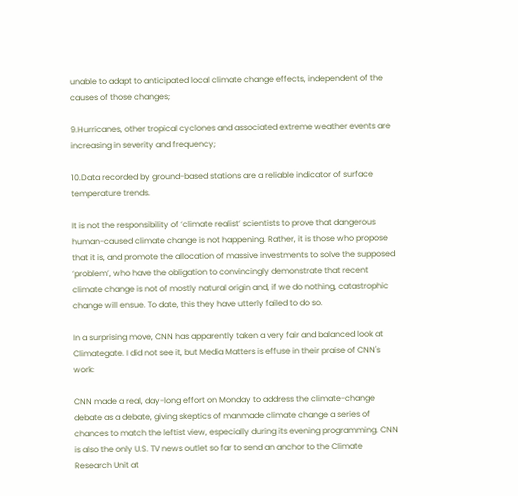unable to adapt to anticipated local climate change effects, independent of the causes of those changes;

9.Hurricanes, other tropical cyclones and associated extreme weather events are increasing in severity and frequency;

10.Data recorded by ground-based stations are a reliable indicator of surface temperature trends.

It is not the responsibility of ‘climate realist’ scientists to prove that dangerous human-caused climate change is not happening. Rather, it is those who propose that it is, and promote the allocation of massive investments to solve the supposed ‘problem’, who have the obligation to convincingly demonstrate that recent climate change is not of mostly natural origin and, if we do nothing, catastrophic change will ensue. To date, this they have utterly failed to do so.

In a surprising move, CNN has apparently taken a very fair and balanced look at Climategate. I did not see it, but Media Matters is effuse in their praise of CNN's work:

CNN made a real, day-long effort on Monday to address the climate-change debate as a debate, giving skeptics of manmade climate change a series of chances to match the leftist view, especially during its evening programming. CNN is also the only U.S. TV news outlet so far to send an anchor to the Climate Research Unit at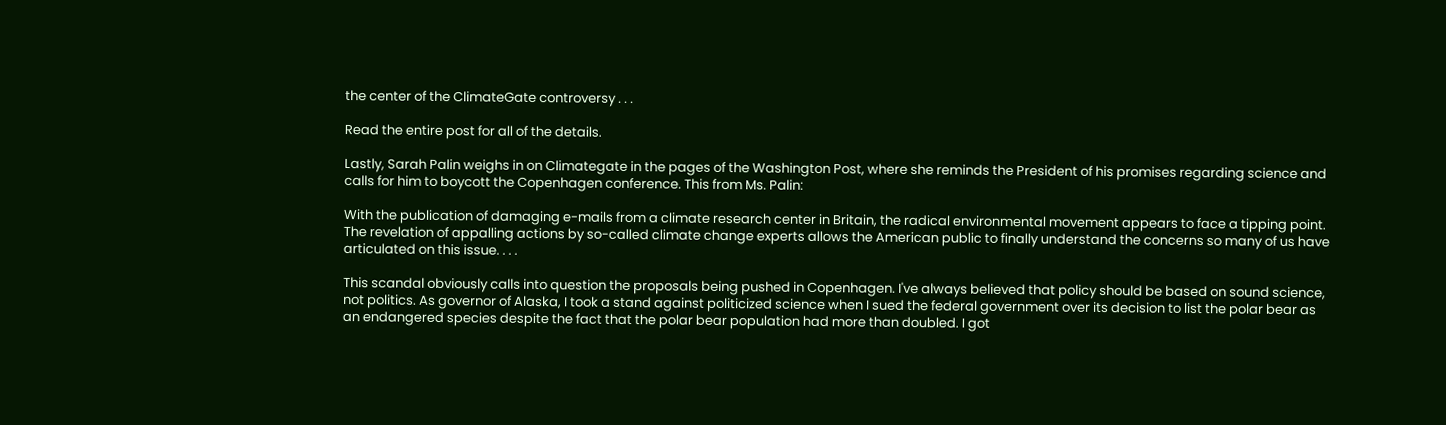the center of the ClimateGate controversy . . .

Read the entire post for all of the details.

Lastly, Sarah Palin weighs in on Climategate in the pages of the Washington Post, where she reminds the President of his promises regarding science and calls for him to boycott the Copenhagen conference. This from Ms. Palin:

With the publication of damaging e-mails from a climate research center in Britain, the radical environmental movement appears to face a tipping point. The revelation of appalling actions by so-called climate change experts allows the American public to finally understand the concerns so many of us have articulated on this issue. . . .

This scandal obviously calls into question the proposals being pushed in Copenhagen. I've always believed that policy should be based on sound science, not politics. As governor of Alaska, I took a stand against politicized science when I sued the federal government over its decision to list the polar bear as an endangered species despite the fact that the polar bear population had more than doubled. I got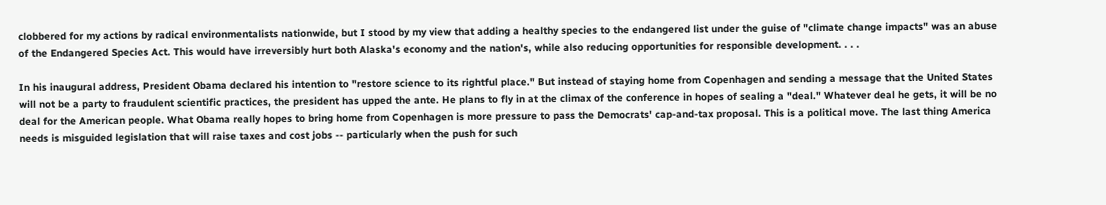clobbered for my actions by radical environmentalists nationwide, but I stood by my view that adding a healthy species to the endangered list under the guise of "climate change impacts" was an abuse of the Endangered Species Act. This would have irreversibly hurt both Alaska's economy and the nation's, while also reducing opportunities for responsible development. . . .

In his inaugural address, President Obama declared his intention to "restore science to its rightful place." But instead of staying home from Copenhagen and sending a message that the United States will not be a party to fraudulent scientific practices, the president has upped the ante. He plans to fly in at the climax of the conference in hopes of sealing a "deal." Whatever deal he gets, it will be no deal for the American people. What Obama really hopes to bring home from Copenhagen is more pressure to pass the Democrats' cap-and-tax proposal. This is a political move. The last thing America needs is misguided legislation that will raise taxes and cost jobs -- particularly when the push for such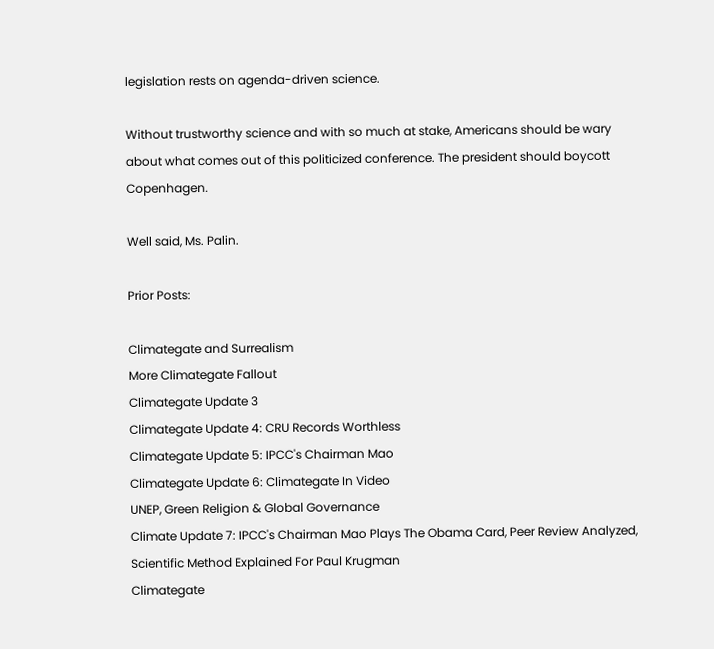legislation rests on agenda-driven science.

Without trustworthy science and with so much at stake, Americans should be wary about what comes out of this politicized conference. The president should boycott Copenhagen.

Well said, Ms. Palin.

Prior Posts:

Climategate and Surrealism
More Climategate Fallout
Climategate Update 3
Climategate Update 4: CRU Records Worthless
Climategate Update 5: IPCC's Chairman Mao
Climategate Update 6: Climategate In Video
UNEP, Green Religion & Global Governance
Climate Update 7: IPCC's Chairman Mao Plays The Obama Card, Peer Review Analyzed, Scientific Method Explained For Paul Krugman
Climategate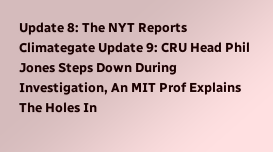Update 8: The NYT Reports
Climategate Update 9: CRU Head Phil Jones Steps Down During Investigation, An MIT Prof Explains The Holes In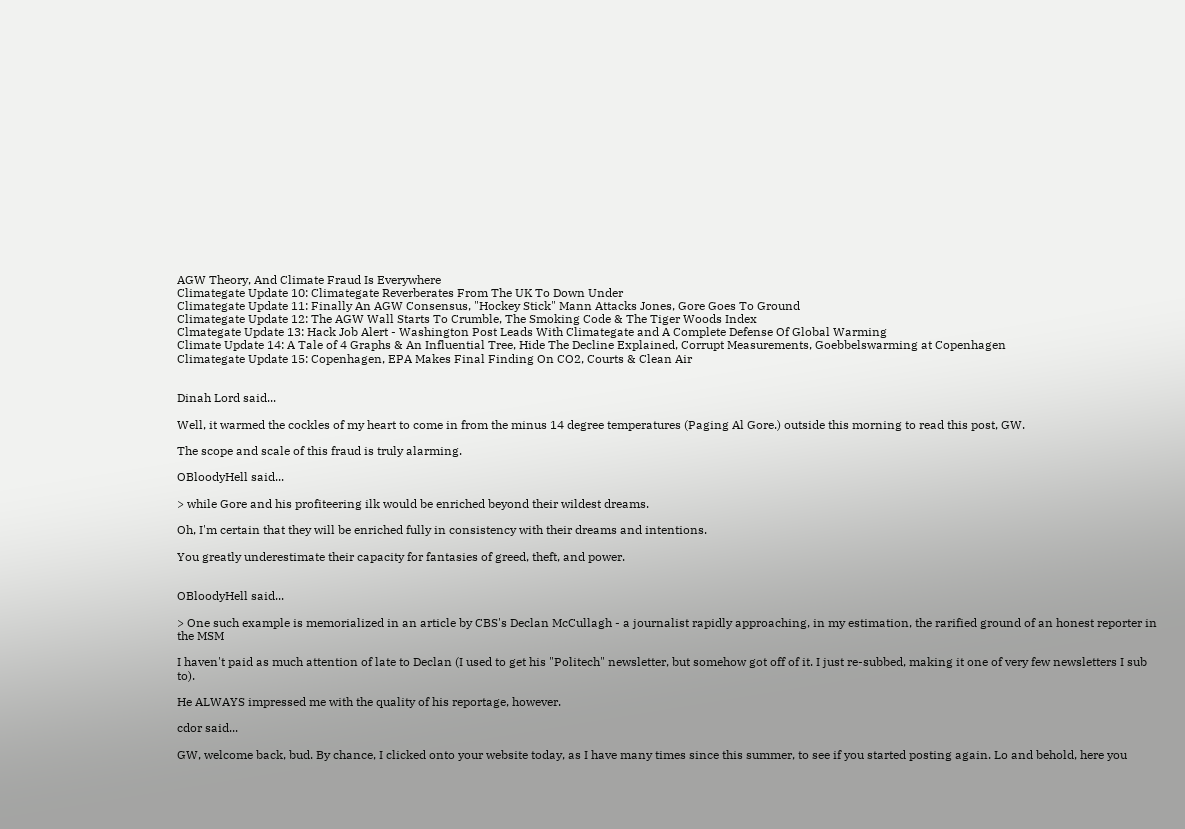AGW Theory, And Climate Fraud Is Everywhere
Climategate Update 10: Climategate Reverberates From The UK To Down Under
Climategate Update 11: Finally An AGW Consensus, "Hockey Stick" Mann Attacks Jones, Gore Goes To Ground
Climategate Update 12: The AGW Wall Starts To Crumble, The Smoking Code & The Tiger Woods Index
Clmategate Update 13: Hack Job Alert - Washington Post Leads With Climategate and A Complete Defense Of Global Warming
Climate Update 14: A Tale of 4 Graphs & An Influential Tree, Hide The Decline Explained, Corrupt Measurements, Goebbelswarming at Copenhagen
Climategate Update 15: Copenhagen, EPA Makes Final Finding On CO2, Courts & Clean Air


Dinah Lord said...

Well, it warmed the cockles of my heart to come in from the minus 14 degree temperatures (Paging Al Gore.) outside this morning to read this post, GW.

The scope and scale of this fraud is truly alarming.

OBloodyHell said...

> while Gore and his profiteering ilk would be enriched beyond their wildest dreams.

Oh, I'm certain that they will be enriched fully in consistency with their dreams and intentions.

You greatly underestimate their capacity for fantasies of greed, theft, and power.


OBloodyHell said...

> One such example is memorialized in an article by CBS's Declan McCullagh - a journalist rapidly approaching, in my estimation, the rarified ground of an honest reporter in the MSM

I haven't paid as much attention of late to Declan (I used to get his "Politech" newsletter, but somehow got off of it. I just re-subbed, making it one of very few newsletters I sub to).

He ALWAYS impressed me with the quality of his reportage, however.

cdor said...

GW, welcome back, bud. By chance, I clicked onto your website today, as I have many times since this summer, to see if you started posting again. Lo and behold, here you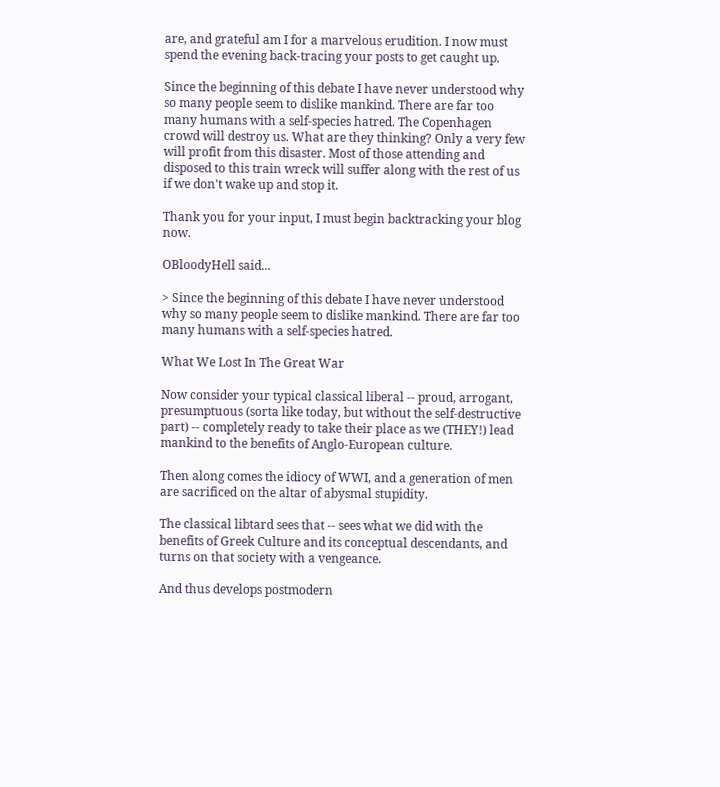are, and grateful am I for a marvelous erudition. I now must spend the evening back-tracing your posts to get caught up.

Since the beginning of this debate I have never understood why so many people seem to dislike mankind. There are far too many humans with a self-species hatred. The Copenhagen crowd will destroy us. What are they thinking? Only a very few will profit from this disaster. Most of those attending and disposed to this train wreck will suffer along with the rest of us if we don't wake up and stop it.

Thank you for your input, I must begin backtracking your blog now.

OBloodyHell said...

> Since the beginning of this debate I have never understood why so many people seem to dislike mankind. There are far too many humans with a self-species hatred.

What We Lost In The Great War

Now consider your typical classical liberal -- proud, arrogant, presumptuous (sorta like today, but without the self-destructive part) -- completely ready to take their place as we (THEY!) lead mankind to the benefits of Anglo-European culture.

Then along comes the idiocy of WWI, and a generation of men are sacrificed on the altar of abysmal stupidity.

The classical libtard sees that -- sees what we did with the benefits of Greek Culture and its conceptual descendants, and turns on that society with a vengeance.

And thus develops postmodern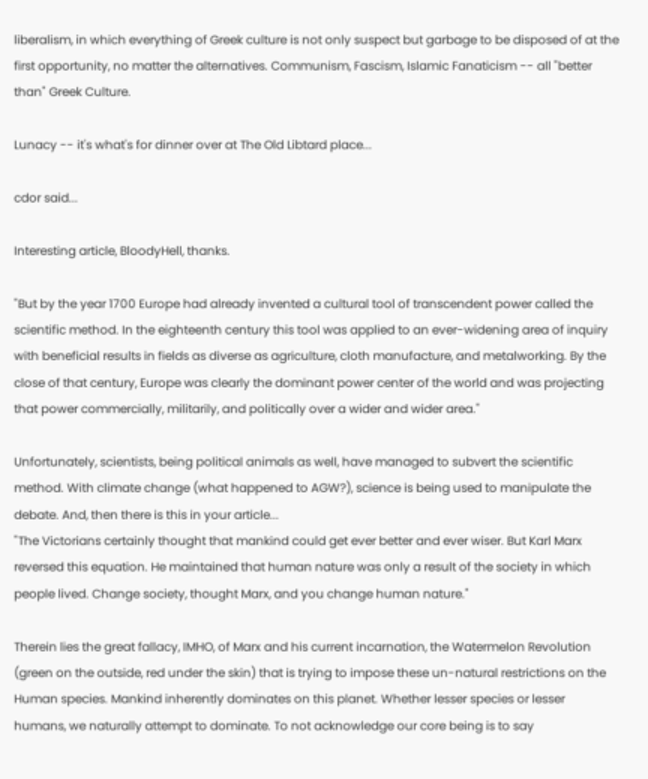liberalism, in which everything of Greek culture is not only suspect but garbage to be disposed of at the first opportunity, no matter the alternatives. Communism, Fascism, Islamic Fanaticism -- all "better than" Greek Culture.

Lunacy -- it's what's for dinner over at The Old Libtard place...

cdor said...

Interesting article, BloodyHell, thanks.

"But by the year 1700 Europe had already invented a cultural tool of transcendent power called the scientific method. In the eighteenth century this tool was applied to an ever-widening area of inquiry with beneficial results in fields as diverse as agriculture, cloth manufacture, and metalworking. By the close of that century, Europe was clearly the dominant power center of the world and was projecting that power commercially, militarily, and politically over a wider and wider area."

Unfortunately, scientists, being political animals as well, have managed to subvert the scientific method. With climate change (what happened to AGW?), science is being used to manipulate the debate. And, then there is this in your article...
"The Victorians certainly thought that mankind could get ever better and ever wiser. But Karl Marx reversed this equation. He maintained that human nature was only a result of the society in which people lived. Change society, thought Marx, and you change human nature."

Therein lies the great fallacy, IMHO, of Marx and his current incarnation, the Watermelon Revolution (green on the outside, red under the skin) that is trying to impose these un-natural restrictions on the Human species. Mankind inherently dominates on this planet. Whether lesser species or lesser humans, we naturally attempt to dominate. To not acknowledge our core being is to say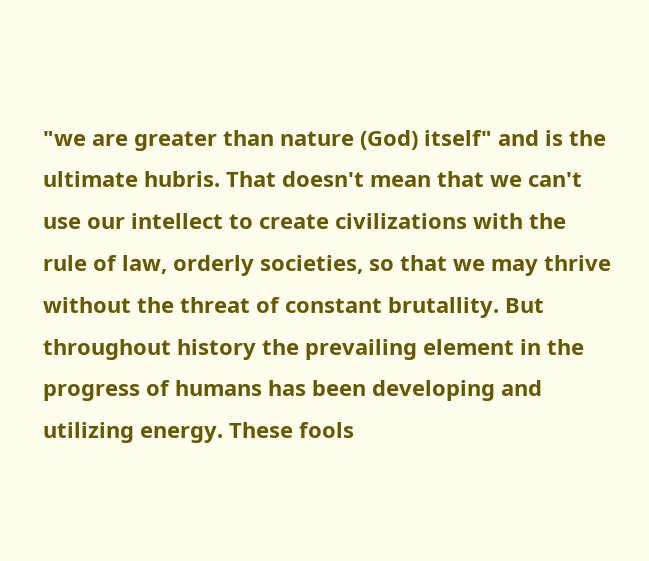"we are greater than nature (God) itself" and is the ultimate hubris. That doesn't mean that we can't use our intellect to create civilizations with the rule of law, orderly societies, so that we may thrive without the threat of constant brutallity. But throughout history the prevailing element in the progress of humans has been developing and utilizing energy. These fools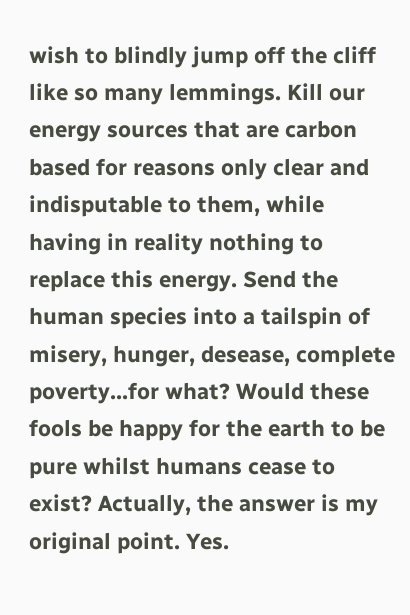wish to blindly jump off the cliff like so many lemmings. Kill our energy sources that are carbon based for reasons only clear and indisputable to them, while having in reality nothing to replace this energy. Send the human species into a tailspin of misery, hunger, desease, complete poverty...for what? Would these fools be happy for the earth to be pure whilst humans cease to exist? Actually, the answer is my original point. Yes.